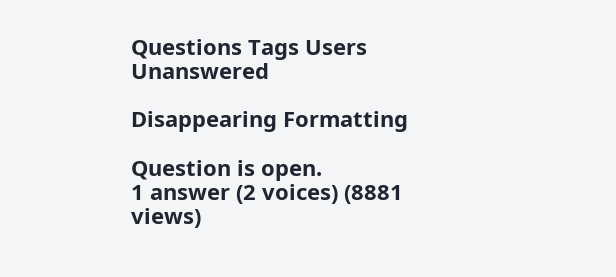Questions Tags Users Unanswered

Disappearing Formatting

Question is open.
1 answer (2 voices) (8881 views)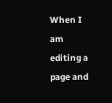When I am editing a page and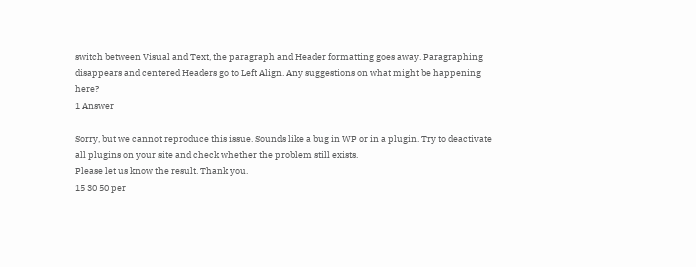switch between Visual and Text, the paragraph and Header formatting goes away. Paragraphing disappears and centered Headers go to Left Align. Any suggestions on what might be happening here?
1 Answer

Sorry, but we cannot reproduce this issue. Sounds like a bug in WP or in a plugin. Try to deactivate all plugins on your site and check whether the problem still exists.
Please let us know the result. Thank you.
15 30 50 per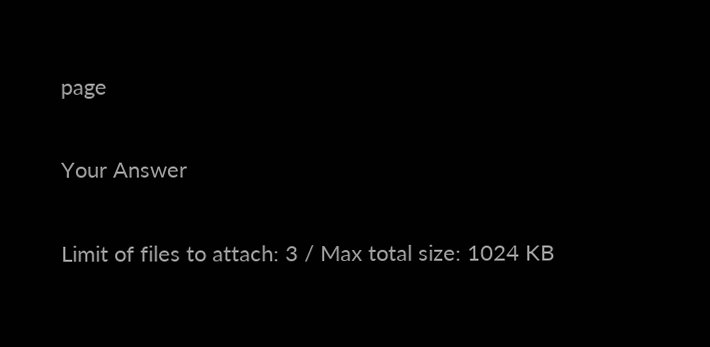page

Your Answer

Limit of files to attach: 3 / Max total size: 1024 KB